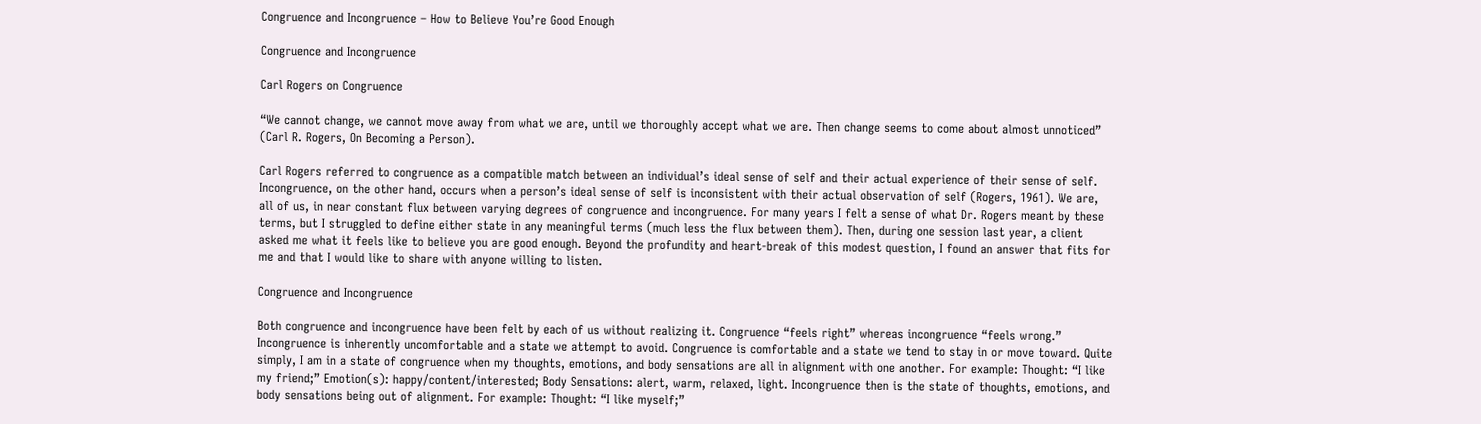Congruence and Incongruence – How to Believe You’re Good Enough

Congruence and Incongruence

Carl Rogers on Congruence

“We cannot change, we cannot move away from what we are, until we thoroughly accept what we are. Then change seems to come about almost unnoticed” (Carl R. Rogers, On Becoming a Person).

Carl Rogers referred to congruence as a compatible match between an individual’s ideal sense of self and their actual experience of their sense of self. Incongruence, on the other hand, occurs when a person’s ideal sense of self is inconsistent with their actual observation of self (Rogers, 1961). We are, all of us, in near constant flux between varying degrees of congruence and incongruence. For many years I felt a sense of what Dr. Rogers meant by these terms, but I struggled to define either state in any meaningful terms (much less the flux between them). Then, during one session last year, a client asked me what it feels like to believe you are good enough. Beyond the profundity and heart-break of this modest question, I found an answer that fits for me and that I would like to share with anyone willing to listen.

Congruence and Incongruence

Both congruence and incongruence have been felt by each of us without realizing it. Congruence “feels right” whereas incongruence “feels wrong.” Incongruence is inherently uncomfortable and a state we attempt to avoid. Congruence is comfortable and a state we tend to stay in or move toward. Quite simply, I am in a state of congruence when my thoughts, emotions, and body sensations are all in alignment with one another. For example: Thought: “I like my friend;” Emotion(s): happy/content/interested; Body Sensations: alert, warm, relaxed, light. Incongruence then is the state of thoughts, emotions, and body sensations being out of alignment. For example: Thought: “I like myself;”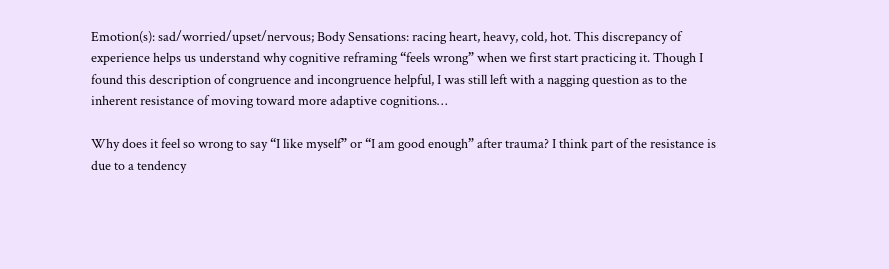Emotion(s): sad/worried/upset/nervous; Body Sensations: racing heart, heavy, cold, hot. This discrepancy of experience helps us understand why cognitive reframing “feels wrong” when we first start practicing it. Though I found this description of congruence and incongruence helpful, I was still left with a nagging question as to the inherent resistance of moving toward more adaptive cognitions…

Why does it feel so wrong to say “I like myself” or “I am good enough” after trauma? I think part of the resistance is due to a tendency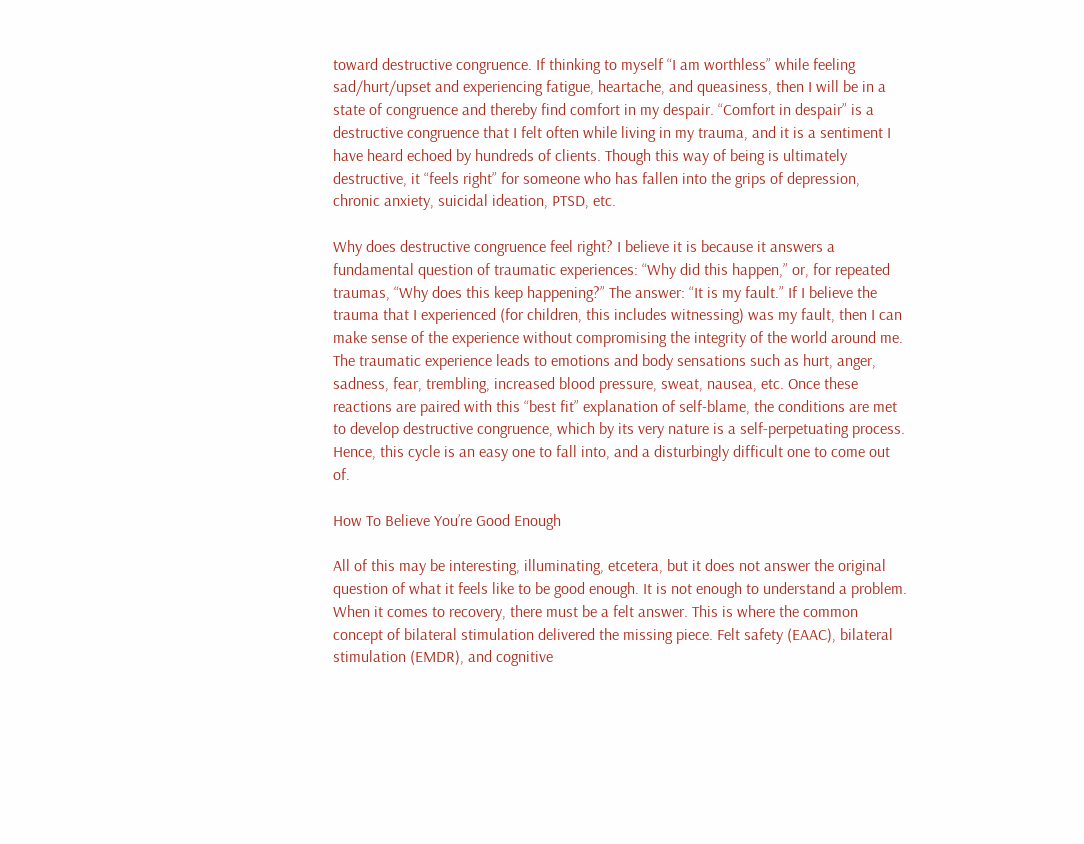toward destructive congruence. If thinking to myself “I am worthless” while feeling sad/hurt/upset and experiencing fatigue, heartache, and queasiness, then I will be in a state of congruence and thereby find comfort in my despair. “Comfort in despair” is a destructive congruence that I felt often while living in my trauma, and it is a sentiment I have heard echoed by hundreds of clients. Though this way of being is ultimately destructive, it “feels right” for someone who has fallen into the grips of depression, chronic anxiety, suicidal ideation, PTSD, etc.

Why does destructive congruence feel right? I believe it is because it answers a fundamental question of traumatic experiences: “Why did this happen,” or, for repeated traumas, “Why does this keep happening?” The answer: “It is my fault.” If I believe the trauma that I experienced (for children, this includes witnessing) was my fault, then I can make sense of the experience without compromising the integrity of the world around me. The traumatic experience leads to emotions and body sensations such as hurt, anger, sadness, fear, trembling, increased blood pressure, sweat, nausea, etc. Once these reactions are paired with this “best fit” explanation of self-blame, the conditions are met to develop destructive congruence, which by its very nature is a self-perpetuating process. Hence, this cycle is an easy one to fall into, and a disturbingly difficult one to come out of.

How To Believe You’re Good Enough

All of this may be interesting, illuminating, etcetera, but it does not answer the original question of what it feels like to be good enough. It is not enough to understand a problem. When it comes to recovery, there must be a felt answer. This is where the common concept of bilateral stimulation delivered the missing piece. Felt safety (EAAC), bilateral stimulation (EMDR), and cognitive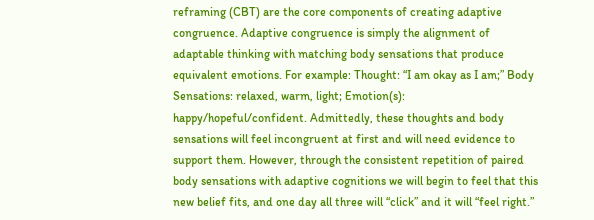reframing (CBT) are the core components of creating adaptive congruence. Adaptive congruence is simply the alignment of adaptable thinking with matching body sensations that produce equivalent emotions. For example: Thought: “I am okay as I am;” Body Sensations: relaxed, warm, light; Emotion(s): happy/hopeful/confident. Admittedly, these thoughts and body sensations will feel incongruent at first and will need evidence to support them. However, through the consistent repetition of paired body sensations with adaptive cognitions we will begin to feel that this new belief fits, and one day all three will “click” and it will “feel right.”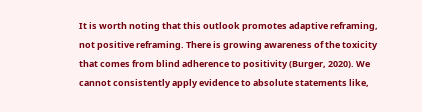It is worth noting that this outlook promotes adaptive reframing, not positive reframing. There is growing awareness of the toxicity that comes from blind adherence to positivity (Burger, 2020). We cannot consistently apply evidence to absolute statements like,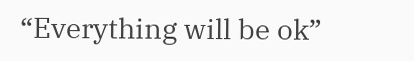“Everything will be ok”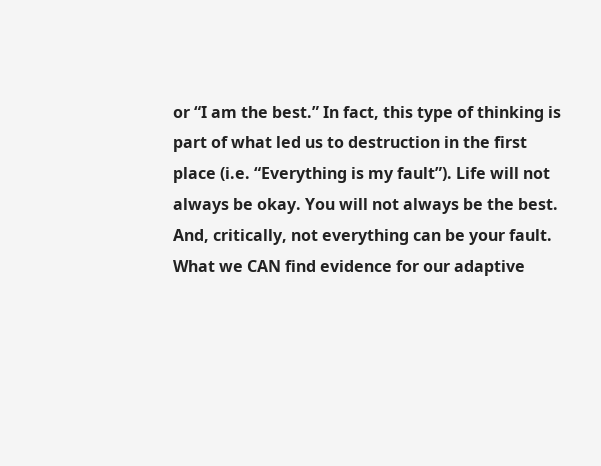or “I am the best.” In fact, this type of thinking is part of what led us to destruction in the first place (i.e. “Everything is my fault”). Life will not always be okay. You will not always be the best. And, critically, not everything can be your fault. What we CAN find evidence for our adaptive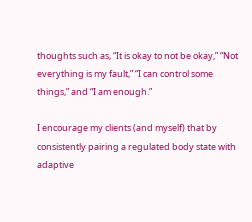thoughts such as, “It is okay to not be okay,” “Not everything is my fault,” “I can control some things,” and “I am enough.”

I encourage my clients (and myself) that by consistently pairing a regulated body state with adaptive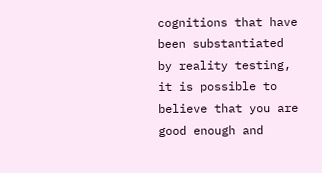cognitions that have been substantiated by reality testing, it is possible to believe that you are good enough and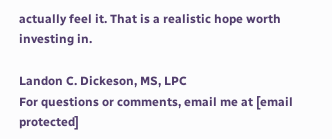actually feel it. That is a realistic hope worth investing in.

Landon C. Dickeson, MS, LPC
For questions or comments, email me at [email protected]